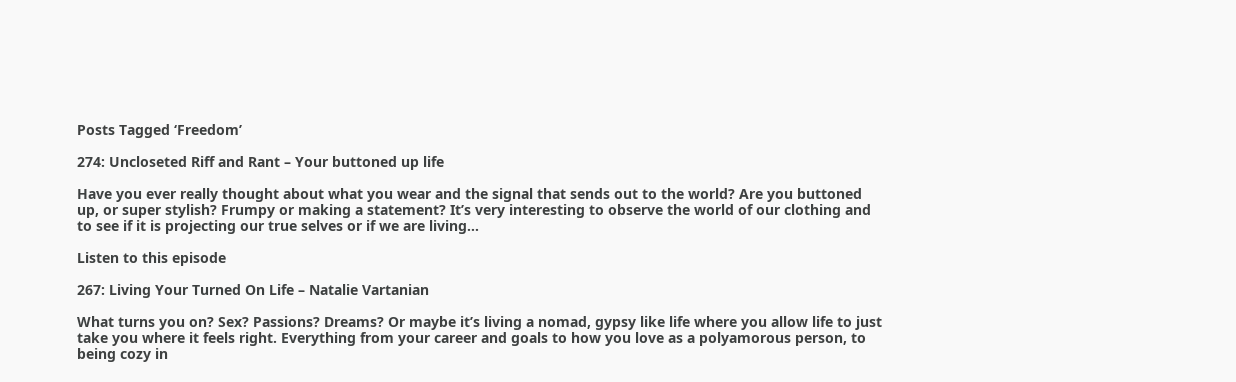Posts Tagged ‘Freedom’

274: Uncloseted Riff and Rant – Your buttoned up life

Have you ever really thought about what you wear and the signal that sends out to the world? Are you buttoned up, or super stylish? Frumpy or making a statement? It’s very interesting to observe the world of our clothing and to see if it is projecting our true selves or if we are living…

Listen to this episode

267: Living Your Turned On Life – Natalie Vartanian

What turns you on? Sex? Passions? Dreams? Or maybe it’s living a nomad, gypsy like life where you allow life to just take you where it feels right. Everything from your career and goals to how you love as a polyamorous person, to being cozy in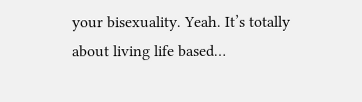your bisexuality. Yeah. It’s totally about living life based…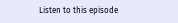Listen to this episode